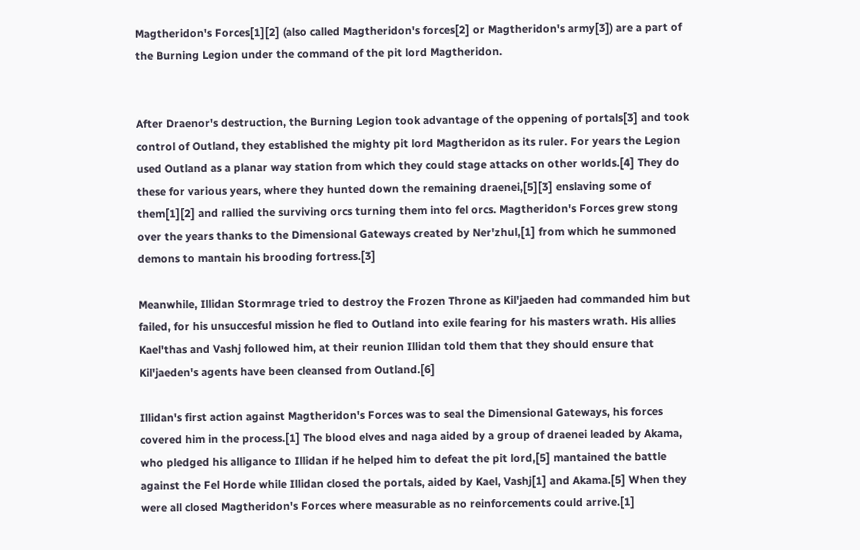Magtheridon's Forces[1][2] (also called Magtheridon's forces[2] or Magtheridon's army[3]) are a part of the Burning Legion under the command of the pit lord Magtheridon.


After Draenor's destruction, the Burning Legion took advantage of the oppening of portals[3] and took control of Outland, they established the mighty pit lord Magtheridon as its ruler. For years the Legion used Outland as a planar way station from which they could stage attacks on other worlds.[4] They do these for various years, where they hunted down the remaining draenei,[5][3] enslaving some of them[1][2] and rallied the surviving orcs turning them into fel orcs. Magtheridon's Forces grew stong over the years thanks to the Dimensional Gateways created by Ner'zhul,[1] from which he summoned demons to mantain his brooding fortress.[3]

Meanwhile, Illidan Stormrage tried to destroy the Frozen Throne as Kil'jaeden had commanded him but failed, for his unsuccesful mission he fled to Outland into exile fearing for his masters wrath. His allies Kael'thas and Vashj followed him, at their reunion Illidan told them that they should ensure that Kil'jaeden's agents have been cleansed from Outland.[6]

Illidan's first action against Magtheridon's Forces was to seal the Dimensional Gateways, his forces covered him in the process.[1] The blood elves and naga aided by a group of draenei leaded by Akama, who pledged his alligance to Illidan if he helped him to defeat the pit lord,[5] mantained the battle against the Fel Horde while Illidan closed the portals, aided by Kael, Vashj[1] and Akama.[5] When they were all closed Magtheridon's Forces where measurable as no reinforcements could arrive.[1]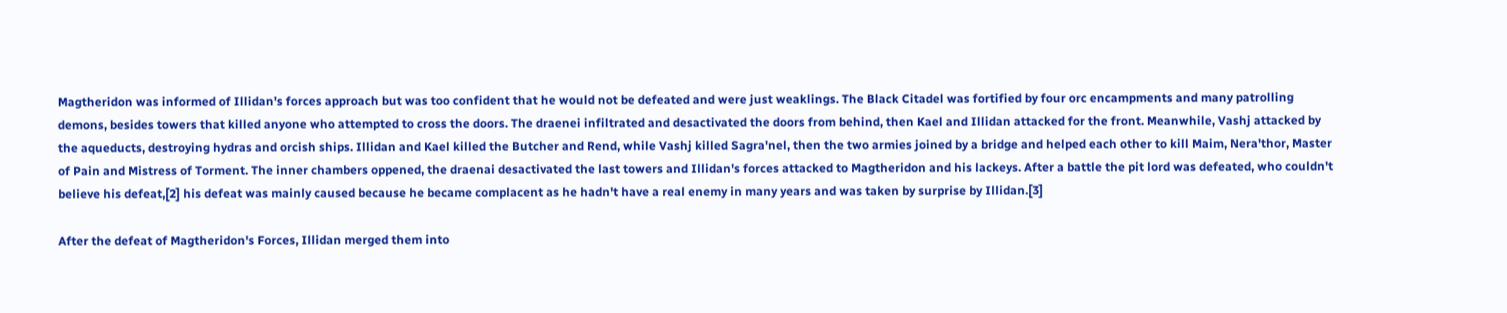Magtheridon was informed of Illidan's forces approach but was too confident that he would not be defeated and were just weaklings. The Black Citadel was fortified by four orc encampments and many patrolling demons, besides towers that killed anyone who attempted to cross the doors. The draenei infiltrated and desactivated the doors from behind, then Kael and Illidan attacked for the front. Meanwhile, Vashj attacked by the aqueducts, destroying hydras and orcish ships. Illidan and Kael killed the Butcher and Rend, while Vashj killed Sagra'nel, then the two armies joined by a bridge and helped each other to kill Maim, Nera'thor, Master of Pain and Mistress of Torment. The inner chambers oppened, the draenai desactivated the last towers and Illidan's forces attacked to Magtheridon and his lackeys. After a battle the pit lord was defeated, who couldn't believe his defeat,[2] his defeat was mainly caused because he became complacent as he hadn't have a real enemy in many years and was taken by surprise by Illidan.[3]

After the defeat of Magtheridon's Forces, Illidan merged them into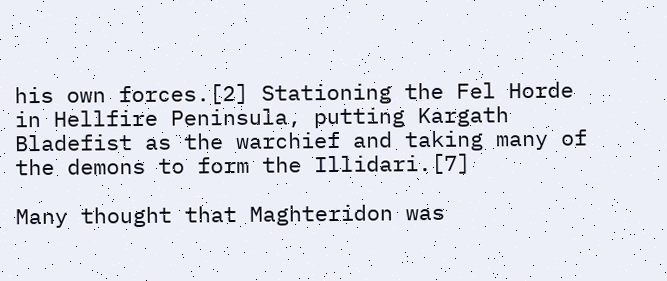his own forces.[2] Stationing the Fel Horde in Hellfire Peninsula, putting Kargath Bladefist as the warchief and taking many of the demons to form the Illidari.[7]

Many thought that Maghteridon was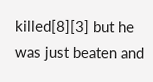killed[8][3] but he was just beaten and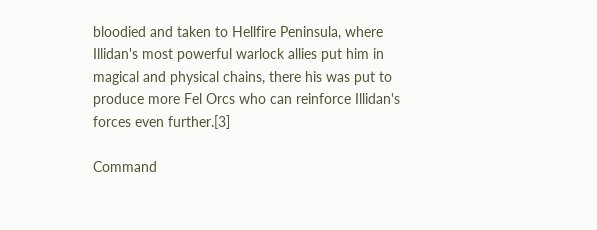bloodied and taken to Hellfire Peninsula, where Illidan's most powerful warlock allies put him in magical and physical chains, there his was put to produce more Fel Orcs who can reinforce Illidan's forces even further.[3]

Command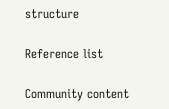structure

Reference list

Community content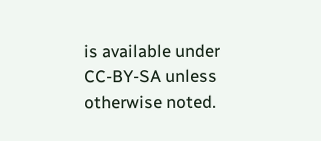is available under CC-BY-SA unless otherwise noted.